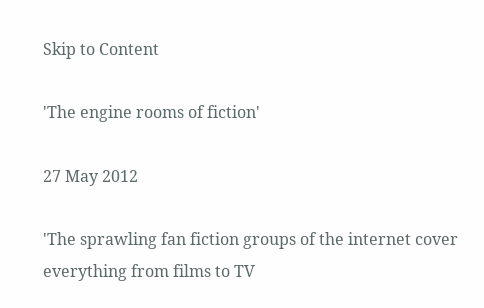Skip to Content

'The engine rooms of fiction'

27 May 2012

'The sprawling fan fiction groups of the internet cover everything from films to TV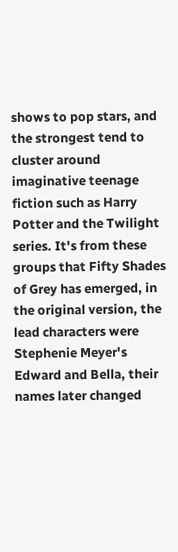shows to pop stars, and the strongest tend to cluster around imaginative teenage fiction such as Harry Potter and the Twilight series. It's from these groups that Fifty Shades of Grey has emerged, in the original version, the lead characters were Stephenie Meyer's Edward and Bella, their names later changed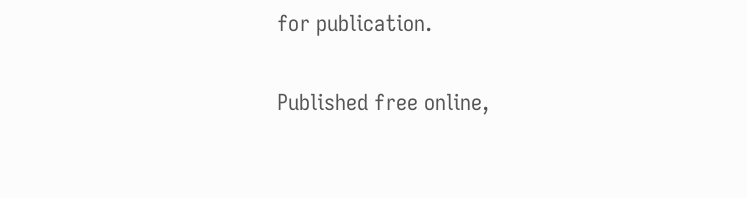for publication.

Published free online,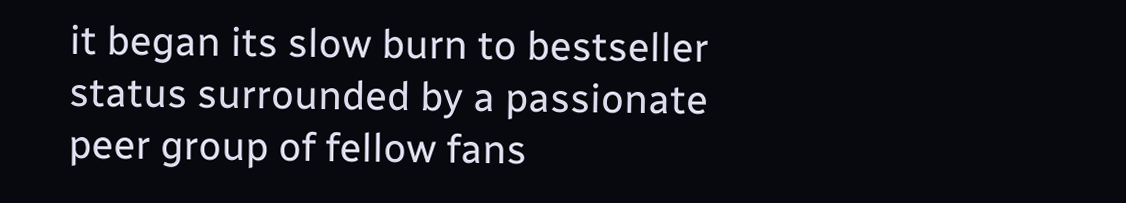it began its slow burn to bestseller status surrounded by a passionate peer group of fellow fans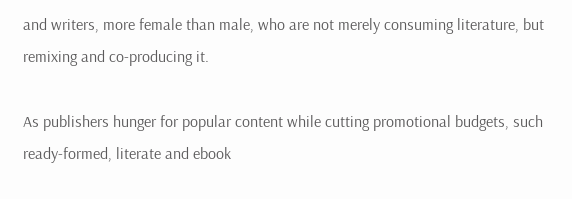and writers, more female than male, who are not merely consuming literature, but remixing and co-producing it.

As publishers hunger for popular content while cutting promotional budgets, such ready-formed, literate and ebook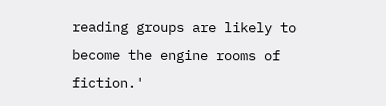reading groups are likely to become the engine rooms of fiction.'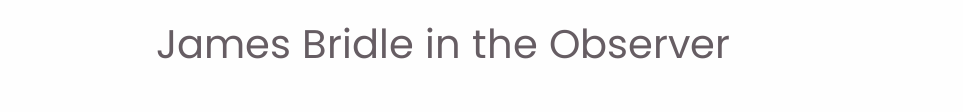James Bridle in the Observer